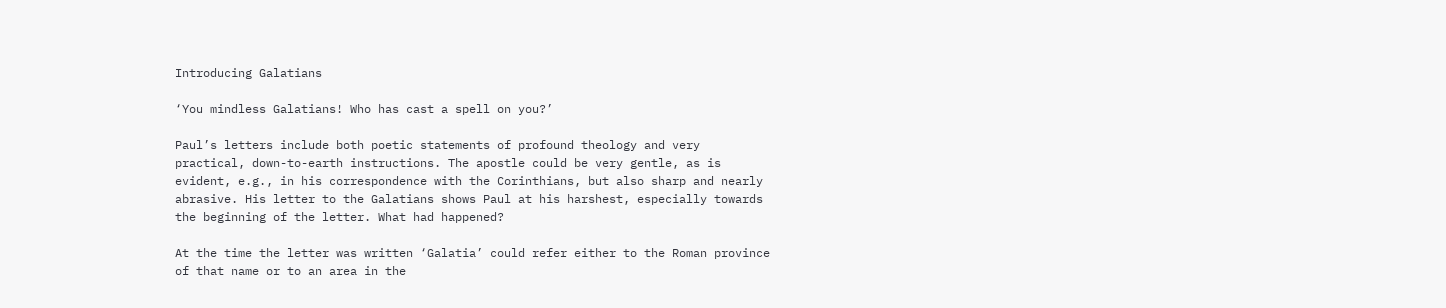Introducing Galatians

‘You mindless Galatians! Who has cast a spell on you?’

Paul’s letters include both poetic statements of profound theology and very practical, down-to-earth instructions. The apostle could be very gentle, as is evident, e.g., in his correspondence with the Corinthians, but also sharp and nearly abrasive. His letter to the Galatians shows Paul at his harshest, especially towards the beginning of the letter. What had happened?

At the time the letter was written ‘Galatia’ could refer either to the Roman province of that name or to an area in the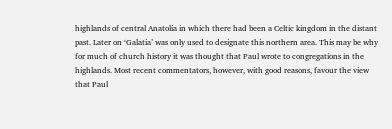highlands of central Anatolia in which there had been a Celtic kingdom in the distant past. Later on ‘Galatia’ was only used to designate this northern area. This may be why for much of church history it was thought that Paul wrote to congregations in the highlands. Most recent commentators, however, with good reasons, favour the view that Paul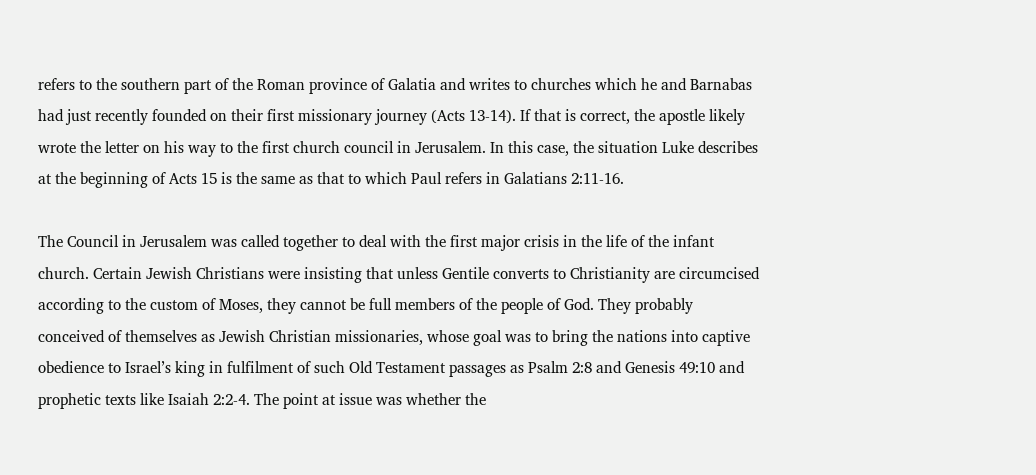refers to the southern part of the Roman province of Galatia and writes to churches which he and Barnabas had just recently founded on their first missionary journey (Acts 13-14). If that is correct, the apostle likely wrote the letter on his way to the first church council in Jerusalem. In this case, the situation Luke describes at the beginning of Acts 15 is the same as that to which Paul refers in Galatians 2:11-16.

The Council in Jerusalem was called together to deal with the first major crisis in the life of the infant church. Certain Jewish Christians were insisting that unless Gentile converts to Christianity are circumcised according to the custom of Moses, they cannot be full members of the people of God. They probably conceived of themselves as Jewish Christian missionaries, whose goal was to bring the nations into captive obedience to Israel’s king in fulfilment of such Old Testament passages as Psalm 2:8 and Genesis 49:10 and prophetic texts like Isaiah 2:2-4. The point at issue was whether the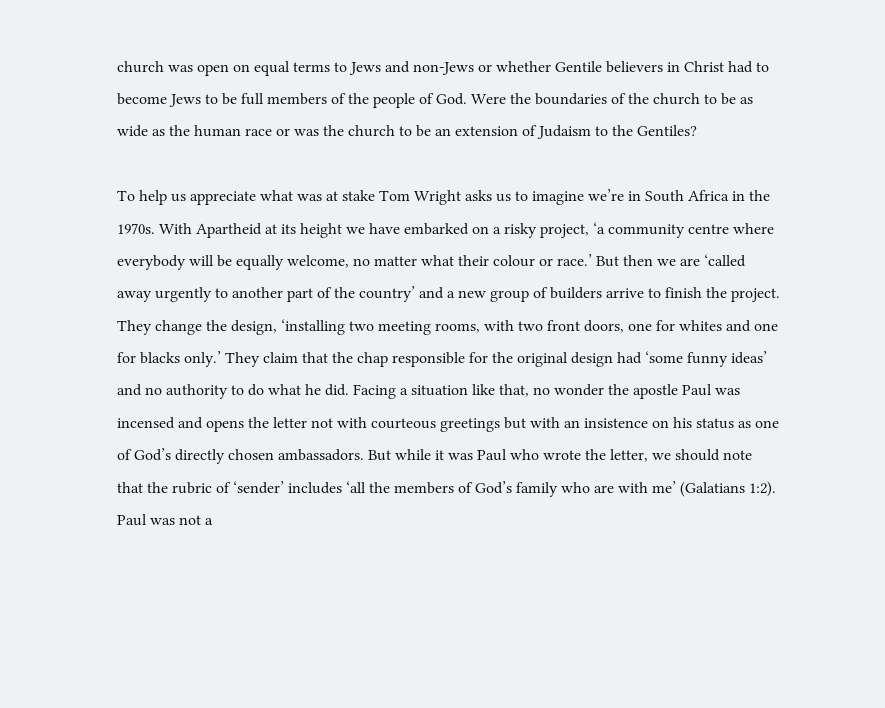church was open on equal terms to Jews and non-Jews or whether Gentile believers in Christ had to become Jews to be full members of the people of God. Were the boundaries of the church to be as wide as the human race or was the church to be an extension of Judaism to the Gentiles?

To help us appreciate what was at stake Tom Wright asks us to imagine we’re in South Africa in the 1970s. With Apartheid at its height we have embarked on a risky project, ‘a community centre where everybody will be equally welcome, no matter what their colour or race.’ But then we are ‘called away urgently to another part of the country’ and a new group of builders arrive to finish the project. They change the design, ‘installing two meeting rooms, with two front doors, one for whites and one for blacks only.’ They claim that the chap responsible for the original design had ‘some funny ideas’ and no authority to do what he did. Facing a situation like that, no wonder the apostle Paul was incensed and opens the letter not with courteous greetings but with an insistence on his status as one of God’s directly chosen ambassadors. But while it was Paul who wrote the letter, we should note that the rubric of ‘sender’ includes ‘all the members of God’s family who are with me’ (Galatians 1:2). Paul was not a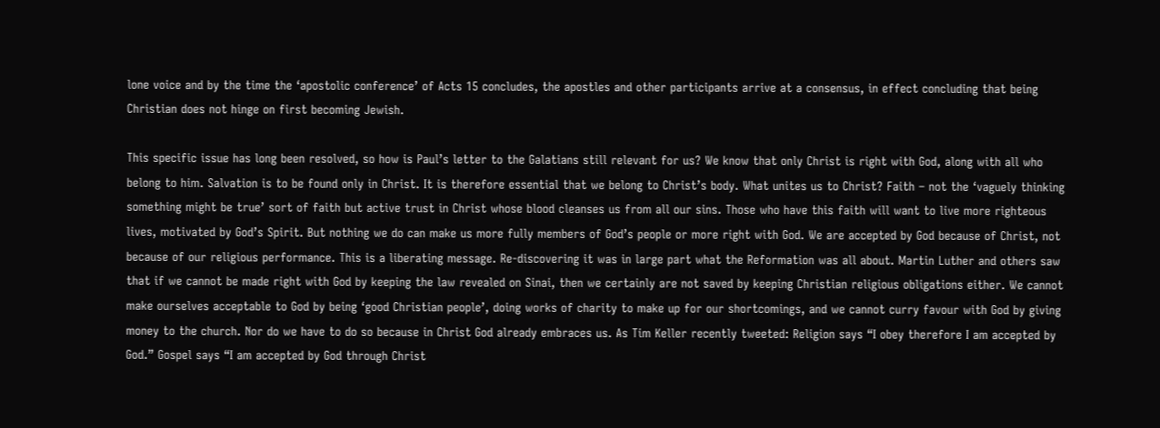lone voice and by the time the ‘apostolic conference’ of Acts 15 concludes, the apostles and other participants arrive at a consensus, in effect concluding that being Christian does not hinge on first becoming Jewish.

This specific issue has long been resolved, so how is Paul’s letter to the Galatians still relevant for us? We know that only Christ is right with God, along with all who belong to him. Salvation is to be found only in Christ. It is therefore essential that we belong to Christ’s body. What unites us to Christ? Faith – not the ‘vaguely thinking something might be true’ sort of faith but active trust in Christ whose blood cleanses us from all our sins. Those who have this faith will want to live more righteous lives, motivated by God’s Spirit. But nothing we do can make us more fully members of God’s people or more right with God. We are accepted by God because of Christ, not because of our religious performance. This is a liberating message. Re-discovering it was in large part what the Reformation was all about. Martin Luther and others saw that if we cannot be made right with God by keeping the law revealed on Sinai, then we certainly are not saved by keeping Christian religious obligations either. We cannot make ourselves acceptable to God by being ‘good Christian people’, doing works of charity to make up for our shortcomings, and we cannot curry favour with God by giving money to the church. Nor do we have to do so because in Christ God already embraces us. As Tim Keller recently tweeted: Religion says “I obey therefore I am accepted by God.” Gospel says “I am accepted by God through Christ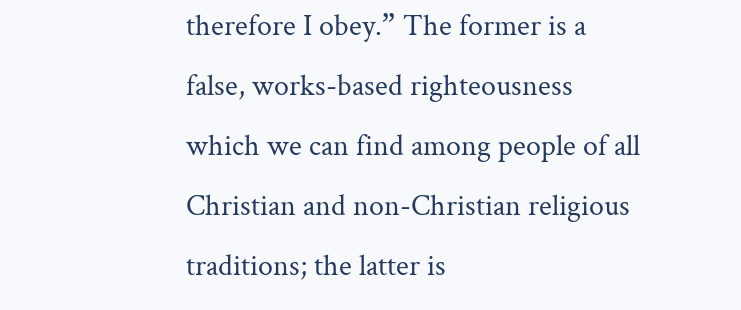therefore I obey.” The former is a false, works-based righteousness which we can find among people of all Christian and non-Christian religious traditions; the latter is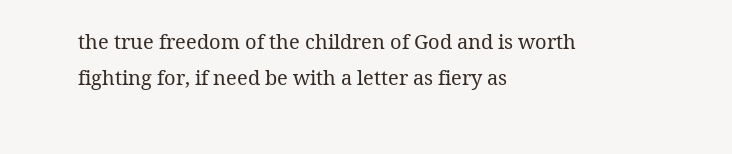the true freedom of the children of God and is worth fighting for, if need be with a letter as fiery as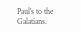Paul’s to the Galatians.